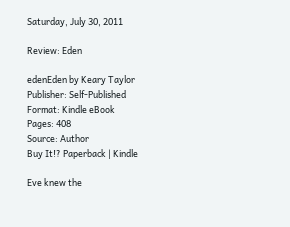Saturday, July 30, 2011

Review: Eden

edenEden by Keary Taylor
Publisher: Self-Published
Format: Kindle eBook
Pages: 408
Source: Author
Buy It!? Paperback | Kindle

Eve knew the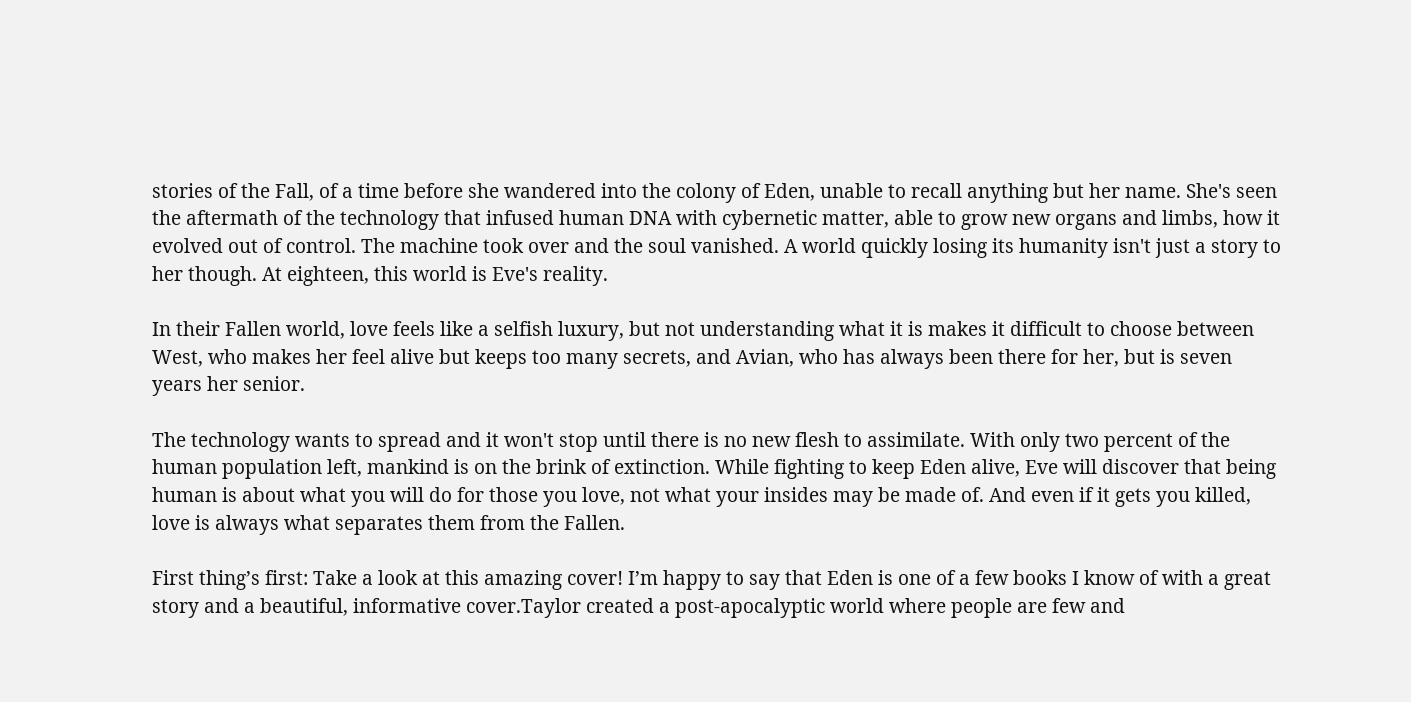stories of the Fall, of a time before she wandered into the colony of Eden, unable to recall anything but her name. She's seen the aftermath of the technology that infused human DNA with cybernetic matter, able to grow new organs and limbs, how it evolved out of control. The machine took over and the soul vanished. A world quickly losing its humanity isn't just a story to her though. At eighteen, this world is Eve's reality.

In their Fallen world, love feels like a selfish luxury, but not understanding what it is makes it difficult to choose between West, who makes her feel alive but keeps too many secrets, and Avian, who has always been there for her, but is seven years her senior.

The technology wants to spread and it won't stop until there is no new flesh to assimilate. With only two percent of the human population left, mankind is on the brink of extinction. While fighting to keep Eden alive, Eve will discover that being human is about what you will do for those you love, not what your insides may be made of. And even if it gets you killed, love is always what separates them from the Fallen.

First thing’s first: Take a look at this amazing cover! I’m happy to say that Eden is one of a few books I know of with a great story and a beautiful, informative cover.Taylor created a post-apocalyptic world where people are few and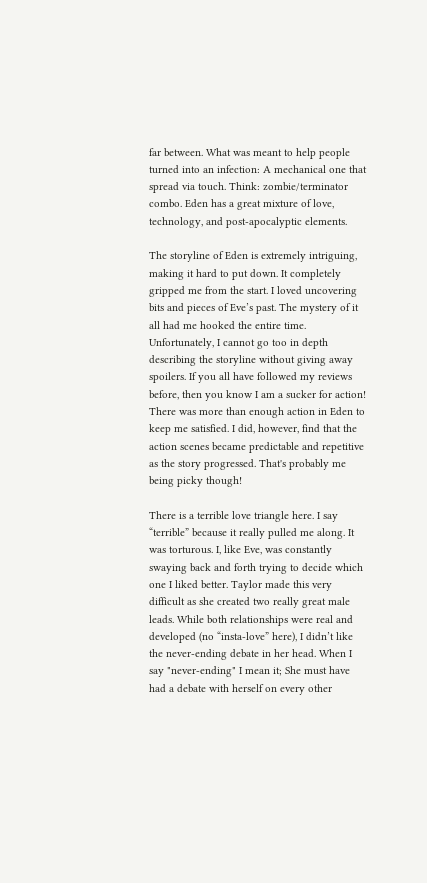far between. What was meant to help people turned into an infection: A mechanical one that spread via touch. Think: zombie/terminator combo. Eden has a great mixture of love, technology, and post-apocalyptic elements.

The storyline of Eden is extremely intriguing, making it hard to put down. It completely gripped me from the start. I loved uncovering bits and pieces of Eve’s past. The mystery of it all had me hooked the entire time. Unfortunately, I cannot go too in depth describing the storyline without giving away spoilers. If you all have followed my reviews before, then you know I am a sucker for action! There was more than enough action in Eden to keep me satisfied. I did, however, find that the action scenes became predictable and repetitive as the story progressed. That's probably me being picky though!

There is a terrible love triangle here. I say “terrible” because it really pulled me along. It was torturous. I, like Eve, was constantly swaying back and forth trying to decide which one I liked better. Taylor made this very difficult as she created two really great male leads. While both relationships were real and developed (no “insta-love” here), I didn’t like the never-ending debate in her head. When I say "never-ending" I mean it; She must have had a debate with herself on every other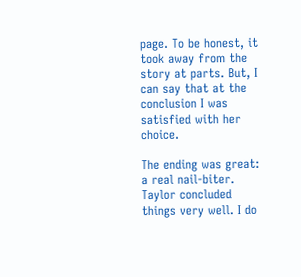page. To be honest, it took away from the story at parts. But, I can say that at the conclusion I was satisfied with her choice.

The ending was great: a real nail-biter. Taylor concluded things very well. I do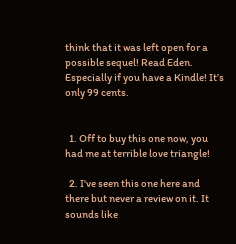think that it was left open for a possible sequel! Read Eden. Especially if you have a Kindle! It’s only 99 cents.


  1. Off to buy this one now, you had me at terrible love triangle!

  2. I've seen this one here and there but never a review on it. It sounds like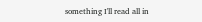something I'll read all in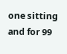one sitting and for 99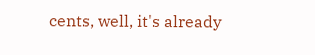cents, well, it's already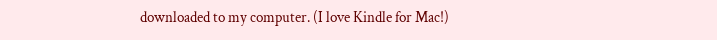downloaded to my computer. (I love Kindle for Mac!)